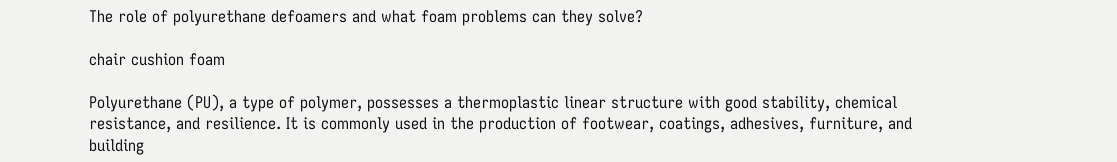The role of polyurethane defoamers and what foam problems can they solve?

chair cushion foam

Polyurethane (PU), a type of polymer, possesses a thermoplastic linear structure with good stability, chemical resistance, and resilience. It is commonly used in the production of footwear, coatings, adhesives, furniture, and building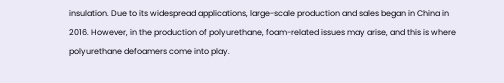insulation. Due to its widespread applications, large-scale production and sales began in China in 2016. However, in the production of polyurethane, foam-related issues may arise, and this is where polyurethane defoamers come into play.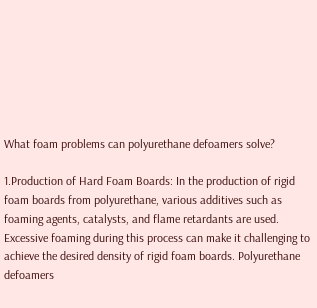What foam problems can polyurethane defoamers solve?

1.Production of Hard Foam Boards: In the production of rigid foam boards from polyurethane, various additives such as foaming agents, catalysts, and flame retardants are used. Excessive foaming during this process can make it challenging to achieve the desired density of rigid foam boards. Polyurethane defoamers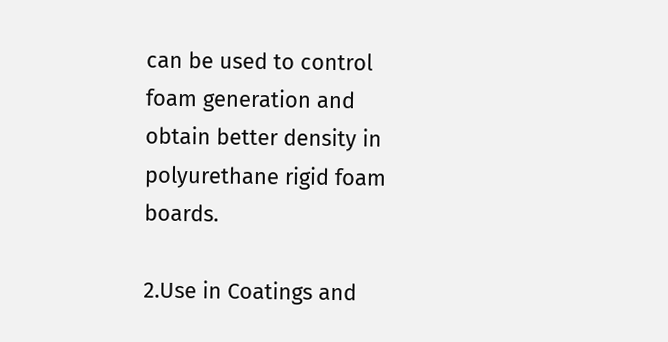can be used to control foam generation and obtain better density in polyurethane rigid foam boards.

2.Use in Coatings and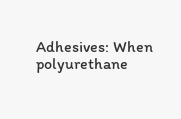Adhesives: When polyurethane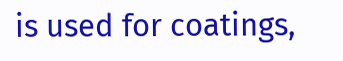is used for coatings,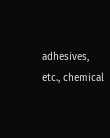adhesives, etc., chemical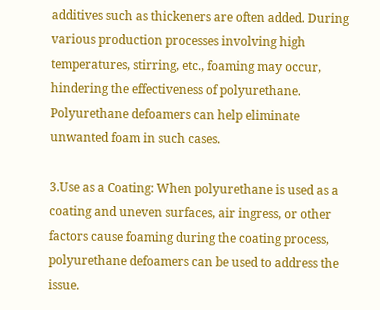additives such as thickeners are often added. During various production processes involving high temperatures, stirring, etc., foaming may occur, hindering the effectiveness of polyurethane. Polyurethane defoamers can help eliminate unwanted foam in such cases.

3.Use as a Coating: When polyurethane is used as a coating and uneven surfaces, air ingress, or other factors cause foaming during the coating process, polyurethane defoamers can be used to address the issue.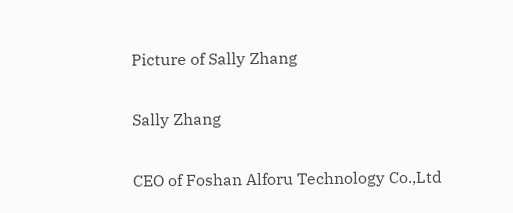Picture of Sally Zhang

Sally Zhang

CEO of Foshan Alforu Technology Co.,Ltd